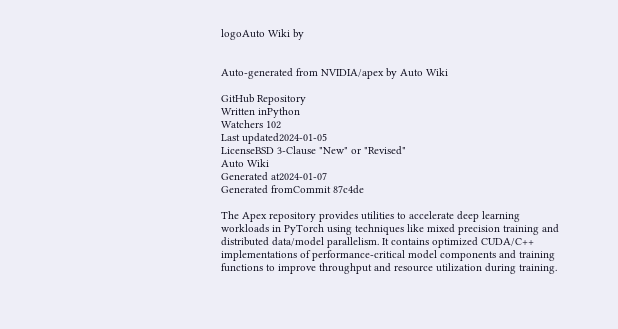logoAuto Wiki by


Auto-generated from NVIDIA/apex by Auto Wiki

GitHub Repository
Written inPython
Watchers 102
Last updated2024-01-05
LicenseBSD 3-Clause "New" or "Revised"
Auto Wiki
Generated at2024-01-07
Generated fromCommit 87c4de

The Apex repository provides utilities to accelerate deep learning workloads in PyTorch using techniques like mixed precision training and distributed data/model parallelism. It contains optimized CUDA/C++ implementations of performance-critical model components and training functions to improve throughput and resource utilization during training.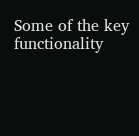Some of the key functionality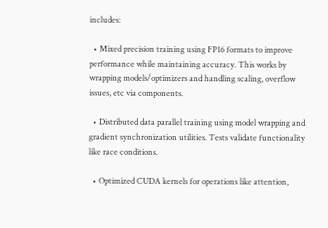includes:

  • Mixed precision training using FP16 formats to improve performance while maintaining accuracy. This works by wrapping models/optimizers and handling scaling, overflow issues, etc via components.

  • Distributed data parallel training using model wrapping and gradient synchronization utilities. Tests validate functionality like race conditions.

  • Optimized CUDA kernels for operations like attention,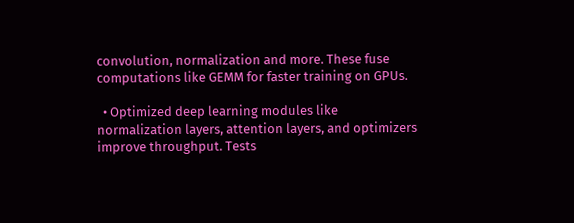convolution, normalization and more. These fuse computations like GEMM for faster training on GPUs.

  • Optimized deep learning modules like normalization layers, attention layers, and optimizers improve throughput. Tests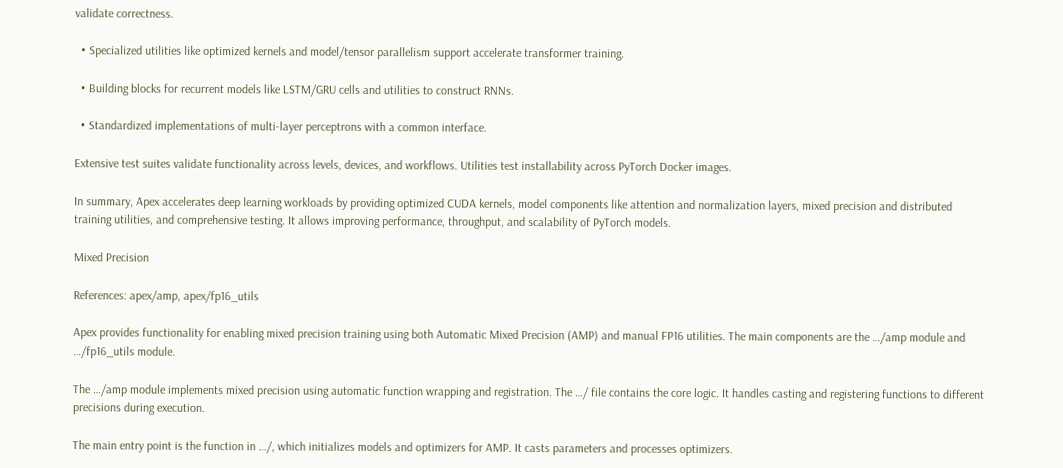validate correctness.

  • Specialized utilities like optimized kernels and model/tensor parallelism support accelerate transformer training.

  • Building blocks for recurrent models like LSTM/GRU cells and utilities to construct RNNs.

  • Standardized implementations of multi-layer perceptrons with a common interface.

Extensive test suites validate functionality across levels, devices, and workflows. Utilities test installability across PyTorch Docker images.

In summary, Apex accelerates deep learning workloads by providing optimized CUDA kernels, model components like attention and normalization layers, mixed precision and distributed training utilities, and comprehensive testing. It allows improving performance, throughput, and scalability of PyTorch models.

Mixed Precision

References: apex/amp, apex/fp16_utils

Apex provides functionality for enabling mixed precision training using both Automatic Mixed Precision (AMP) and manual FP16 utilities. The main components are the …/amp module and …/fp16_utils module.

The …/amp module implements mixed precision using automatic function wrapping and registration. The …/ file contains the core logic. It handles casting and registering functions to different precisions during execution.

The main entry point is the function in …/, which initializes models and optimizers for AMP. It casts parameters and processes optimizers.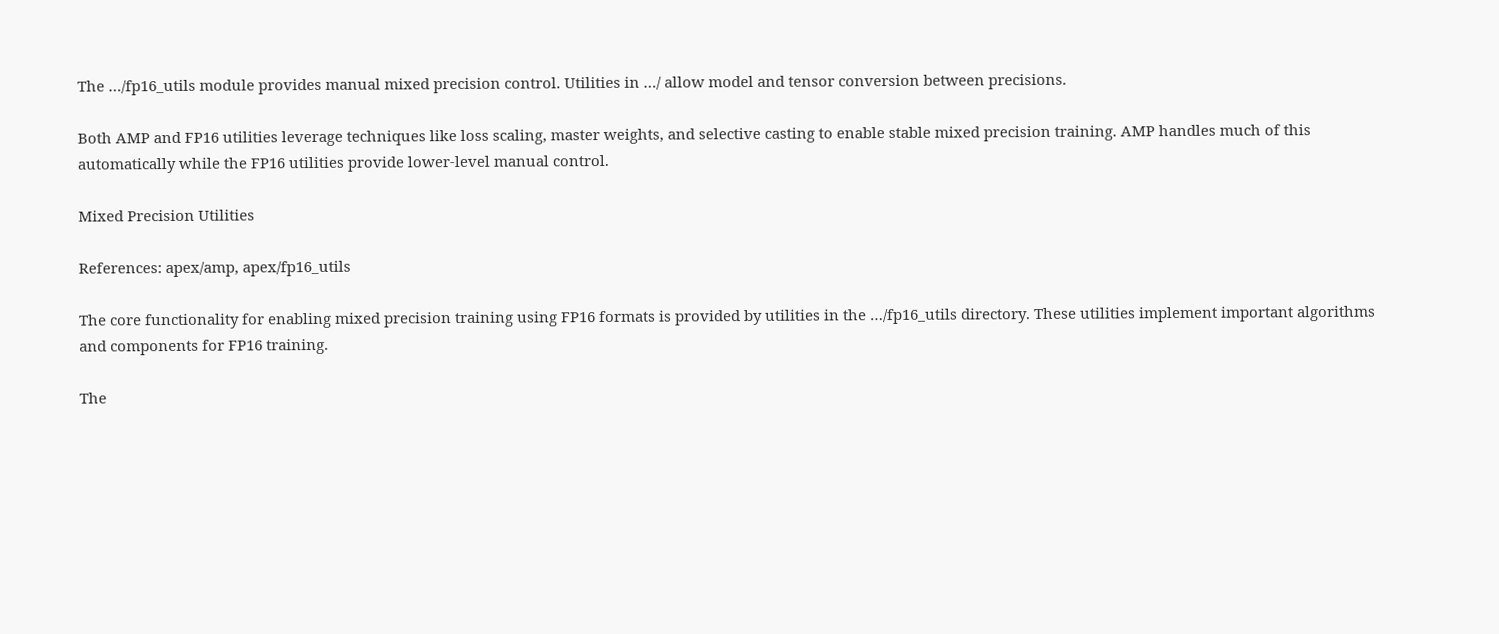The …/fp16_utils module provides manual mixed precision control. Utilities in …/ allow model and tensor conversion between precisions.

Both AMP and FP16 utilities leverage techniques like loss scaling, master weights, and selective casting to enable stable mixed precision training. AMP handles much of this automatically while the FP16 utilities provide lower-level manual control.

Mixed Precision Utilities

References: apex/amp, apex/fp16_utils

The core functionality for enabling mixed precision training using FP16 formats is provided by utilities in the …/fp16_utils directory. These utilities implement important algorithms and components for FP16 training.

The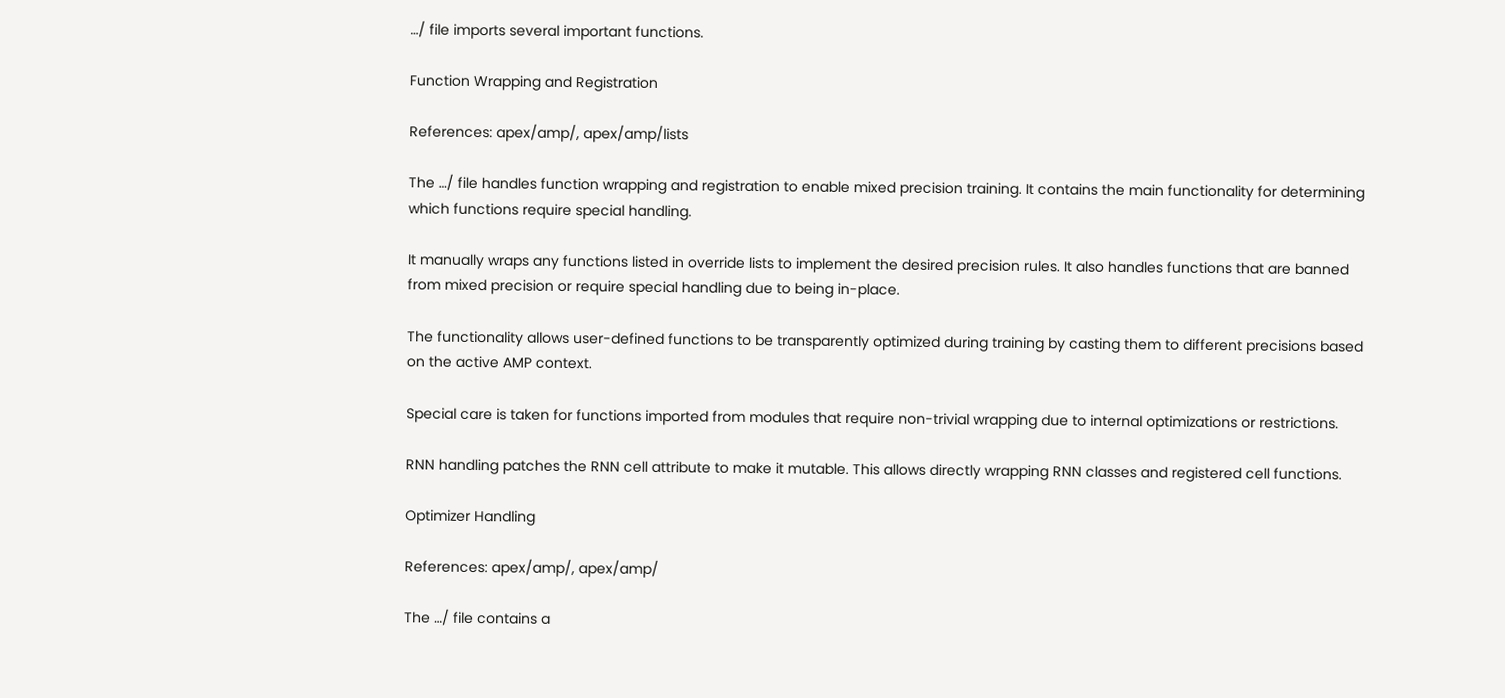…/ file imports several important functions.

Function Wrapping and Registration

References: apex/amp/, apex/amp/lists

The …/ file handles function wrapping and registration to enable mixed precision training. It contains the main functionality for determining which functions require special handling.

It manually wraps any functions listed in override lists to implement the desired precision rules. It also handles functions that are banned from mixed precision or require special handling due to being in-place.

The functionality allows user-defined functions to be transparently optimized during training by casting them to different precisions based on the active AMP context.

Special care is taken for functions imported from modules that require non-trivial wrapping due to internal optimizations or restrictions.

RNN handling patches the RNN cell attribute to make it mutable. This allows directly wrapping RNN classes and registered cell functions.

Optimizer Handling

References: apex/amp/, apex/amp/

The …/ file contains a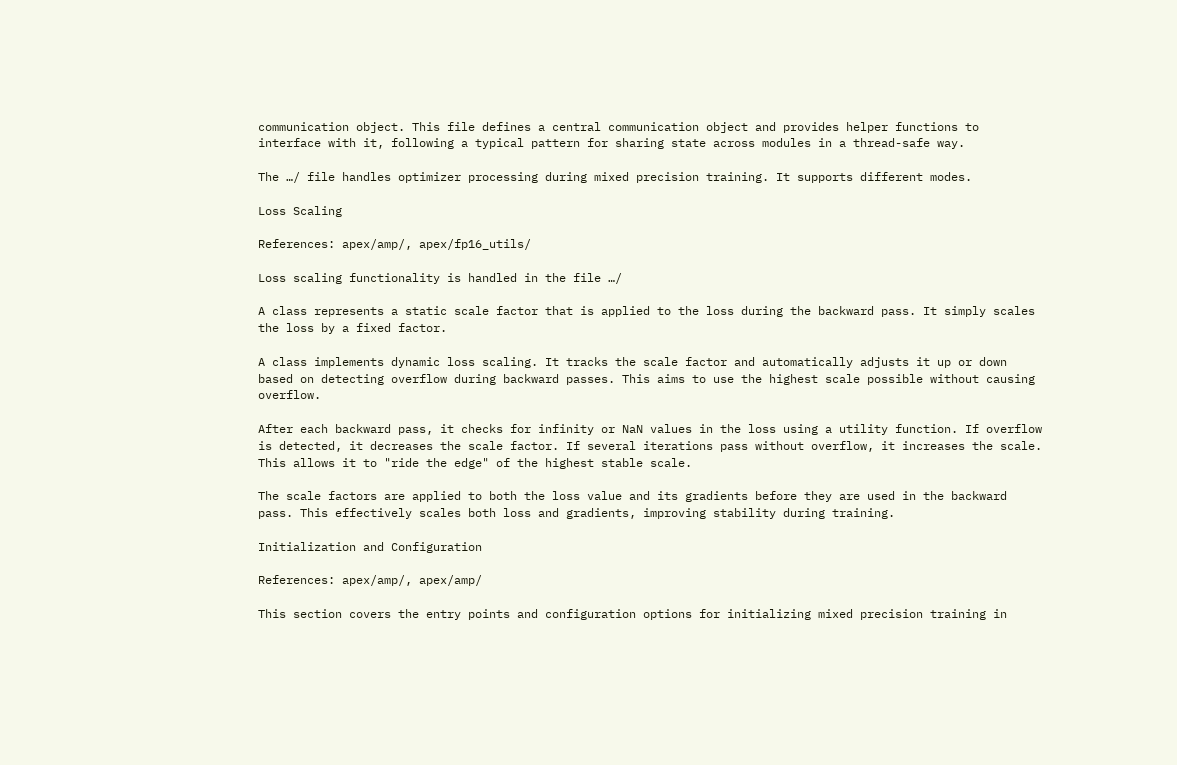communication object. This file defines a central communication object and provides helper functions to interface with it, following a typical pattern for sharing state across modules in a thread-safe way.

The …/ file handles optimizer processing during mixed precision training. It supports different modes.

Loss Scaling

References: apex/amp/, apex/fp16_utils/

Loss scaling functionality is handled in the file …/

A class represents a static scale factor that is applied to the loss during the backward pass. It simply scales the loss by a fixed factor.

A class implements dynamic loss scaling. It tracks the scale factor and automatically adjusts it up or down based on detecting overflow during backward passes. This aims to use the highest scale possible without causing overflow.

After each backward pass, it checks for infinity or NaN values in the loss using a utility function. If overflow is detected, it decreases the scale factor. If several iterations pass without overflow, it increases the scale. This allows it to "ride the edge" of the highest stable scale.

The scale factors are applied to both the loss value and its gradients before they are used in the backward pass. This effectively scales both loss and gradients, improving stability during training.

Initialization and Configuration

References: apex/amp/, apex/amp/

This section covers the entry points and configuration options for initializing mixed precision training in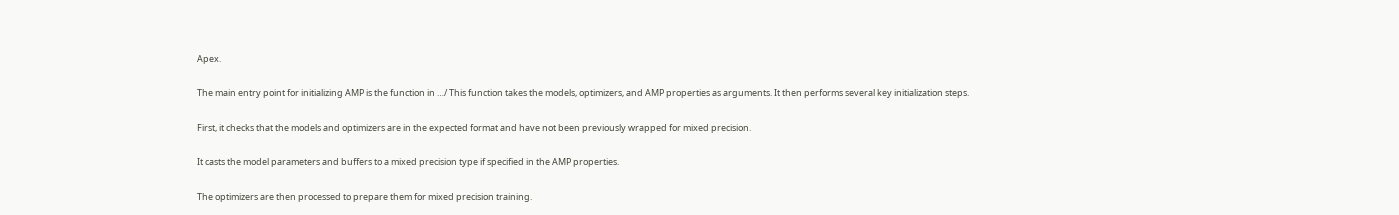Apex.

The main entry point for initializing AMP is the function in …/ This function takes the models, optimizers, and AMP properties as arguments. It then performs several key initialization steps.

First, it checks that the models and optimizers are in the expected format and have not been previously wrapped for mixed precision.

It casts the model parameters and buffers to a mixed precision type if specified in the AMP properties.

The optimizers are then processed to prepare them for mixed precision training.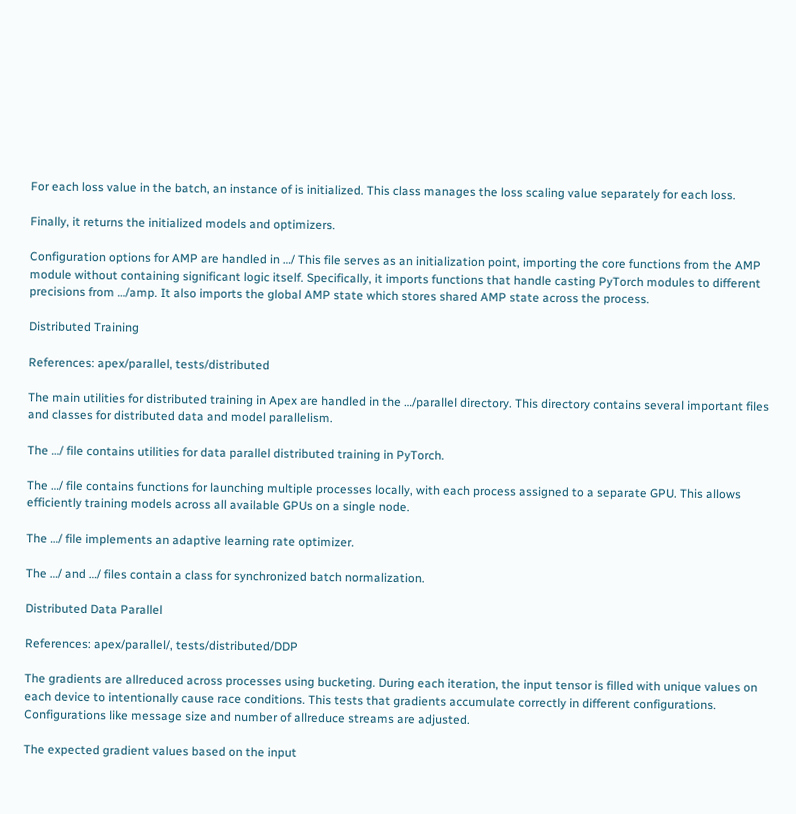For each loss value in the batch, an instance of is initialized. This class manages the loss scaling value separately for each loss.

Finally, it returns the initialized models and optimizers.

Configuration options for AMP are handled in …/ This file serves as an initialization point, importing the core functions from the AMP module without containing significant logic itself. Specifically, it imports functions that handle casting PyTorch modules to different precisions from …/amp. It also imports the global AMP state which stores shared AMP state across the process.

Distributed Training

References: apex/parallel, tests/distributed

The main utilities for distributed training in Apex are handled in the …/parallel directory. This directory contains several important files and classes for distributed data and model parallelism.

The …/ file contains utilities for data parallel distributed training in PyTorch.

The …/ file contains functions for launching multiple processes locally, with each process assigned to a separate GPU. This allows efficiently training models across all available GPUs on a single node.

The …/ file implements an adaptive learning rate optimizer.

The …/ and …/ files contain a class for synchronized batch normalization.

Distributed Data Parallel

References: apex/parallel/, tests/distributed/DDP

The gradients are allreduced across processes using bucketing. During each iteration, the input tensor is filled with unique values on each device to intentionally cause race conditions. This tests that gradients accumulate correctly in different configurations. Configurations like message size and number of allreduce streams are adjusted.

The expected gradient values based on the input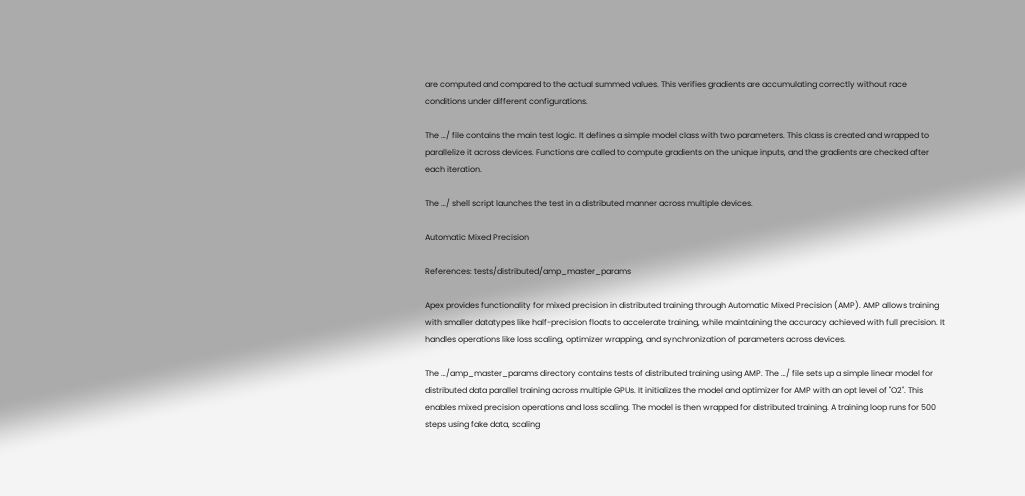are computed and compared to the actual summed values. This verifies gradients are accumulating correctly without race conditions under different configurations.

The …/ file contains the main test logic. It defines a simple model class with two parameters. This class is created and wrapped to parallelize it across devices. Functions are called to compute gradients on the unique inputs, and the gradients are checked after each iteration.

The …/ shell script launches the test in a distributed manner across multiple devices.

Automatic Mixed Precision

References: tests/distributed/amp_master_params

Apex provides functionality for mixed precision in distributed training through Automatic Mixed Precision (AMP). AMP allows training with smaller datatypes like half-precision floats to accelerate training, while maintaining the accuracy achieved with full precision. It handles operations like loss scaling, optimizer wrapping, and synchronization of parameters across devices.

The …/amp_master_params directory contains tests of distributed training using AMP. The …/ file sets up a simple linear model for distributed data parallel training across multiple GPUs. It initializes the model and optimizer for AMP with an opt level of "O2". This enables mixed precision operations and loss scaling. The model is then wrapped for distributed training. A training loop runs for 500 steps using fake data, scaling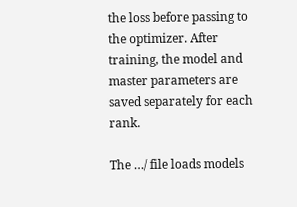the loss before passing to the optimizer. After training, the model and master parameters are saved separately for each rank.

The …/ file loads models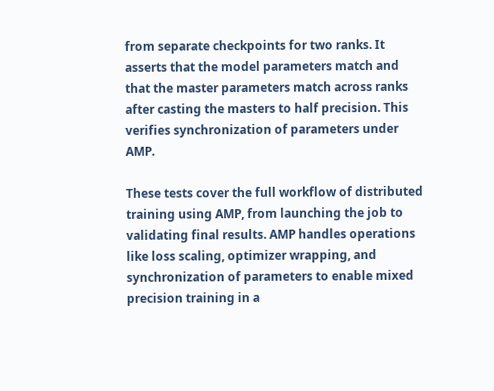from separate checkpoints for two ranks. It asserts that the model parameters match and that the master parameters match across ranks after casting the masters to half precision. This verifies synchronization of parameters under AMP.

These tests cover the full workflow of distributed training using AMP, from launching the job to validating final results. AMP handles operations like loss scaling, optimizer wrapping, and synchronization of parameters to enable mixed precision training in a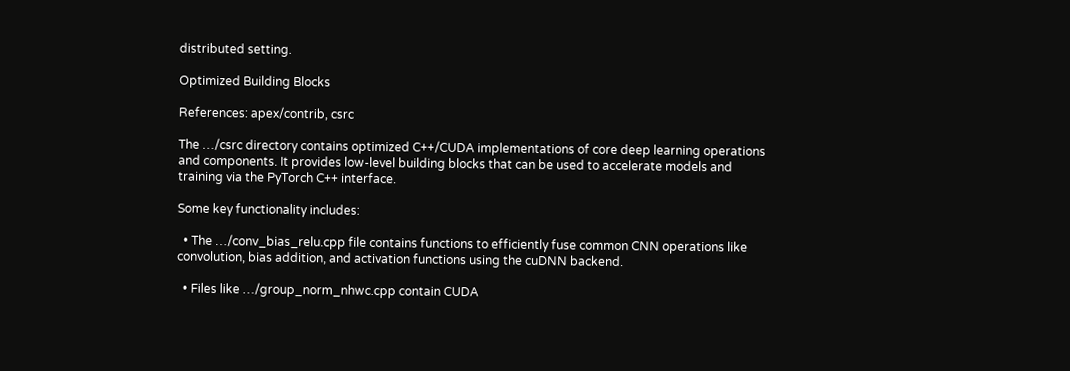distributed setting.

Optimized Building Blocks

References: apex/contrib, csrc

The …/csrc directory contains optimized C++/CUDA implementations of core deep learning operations and components. It provides low-level building blocks that can be used to accelerate models and training via the PyTorch C++ interface.

Some key functionality includes:

  • The …/conv_bias_relu.cpp file contains functions to efficiently fuse common CNN operations like convolution, bias addition, and activation functions using the cuDNN backend.

  • Files like …/group_norm_nhwc.cpp contain CUDA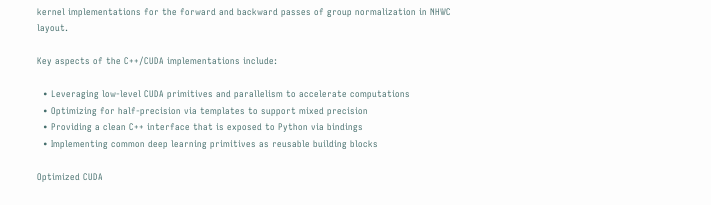kernel implementations for the forward and backward passes of group normalization in NHWC layout.

Key aspects of the C++/CUDA implementations include:

  • Leveraging low-level CUDA primitives and parallelism to accelerate computations
  • Optimizing for half-precision via templates to support mixed precision
  • Providing a clean C++ interface that is exposed to Python via bindings
  • Implementing common deep learning primitives as reusable building blocks

Optimized CUDA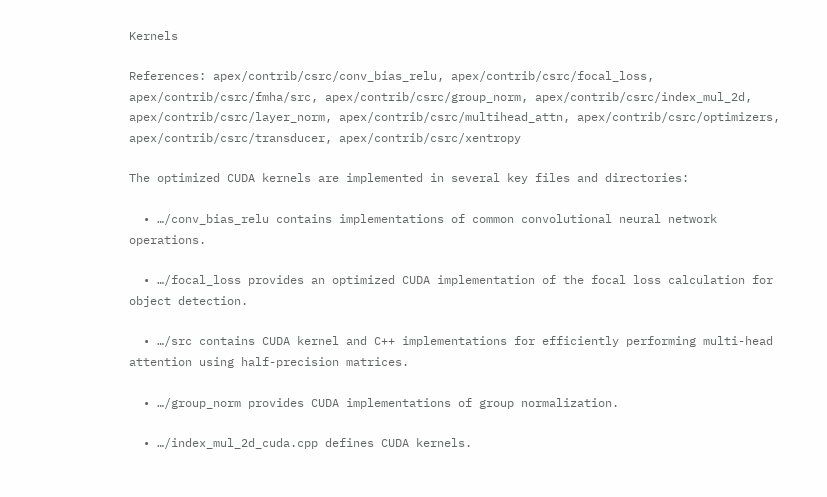Kernels

References: apex/contrib/csrc/conv_bias_relu, apex/contrib/csrc/focal_loss, apex/contrib/csrc/fmha/src, apex/contrib/csrc/group_norm, apex/contrib/csrc/index_mul_2d, apex/contrib/csrc/layer_norm, apex/contrib/csrc/multihead_attn, apex/contrib/csrc/optimizers, apex/contrib/csrc/transducer, apex/contrib/csrc/xentropy

The optimized CUDA kernels are implemented in several key files and directories:

  • …/conv_bias_relu contains implementations of common convolutional neural network operations.

  • …/focal_loss provides an optimized CUDA implementation of the focal loss calculation for object detection.

  • …/src contains CUDA kernel and C++ implementations for efficiently performing multi-head attention using half-precision matrices.

  • …/group_norm provides CUDA implementations of group normalization.

  • …/index_mul_2d_cuda.cpp defines CUDA kernels.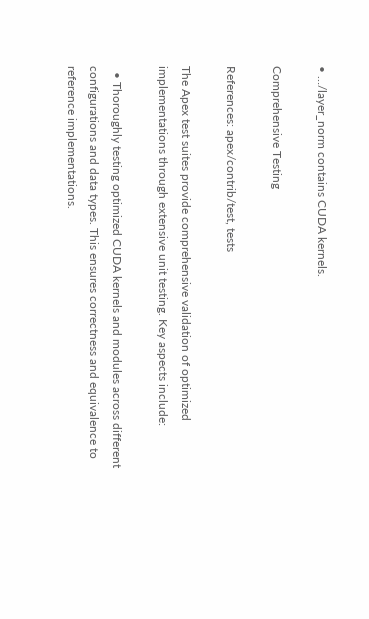• …/layer_norm contains CUDA kernels.

Comprehensive Testing

References: apex/contrib/test, tests

The Apex test suites provide comprehensive validation of optimized implementations through extensive unit testing. Key aspects include:

  • Thoroughly testing optimized CUDA kernels and modules across different configurations and data types. This ensures correctness and equivalence to reference implementations.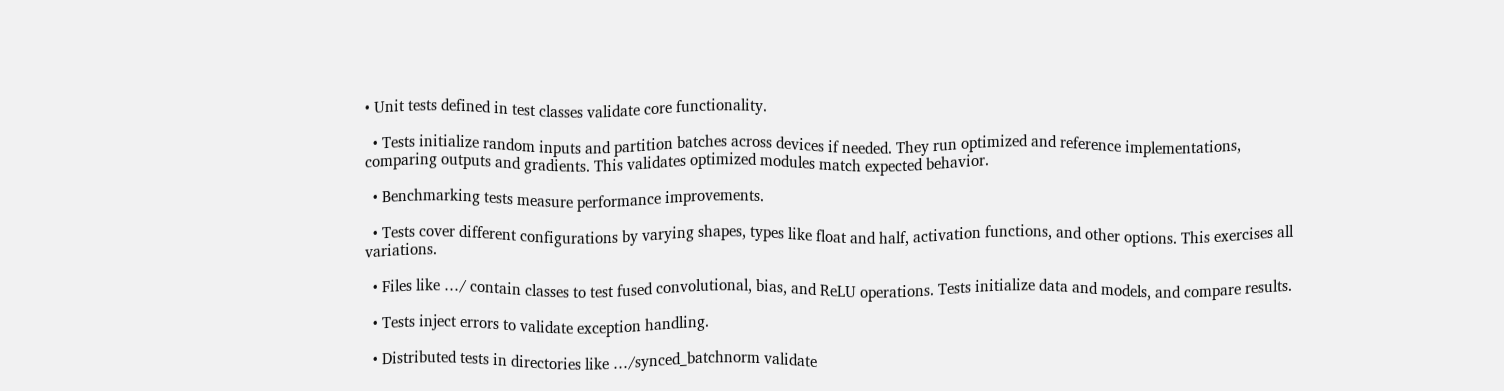• Unit tests defined in test classes validate core functionality.

  • Tests initialize random inputs and partition batches across devices if needed. They run optimized and reference implementations, comparing outputs and gradients. This validates optimized modules match expected behavior.

  • Benchmarking tests measure performance improvements.

  • Tests cover different configurations by varying shapes, types like float and half, activation functions, and other options. This exercises all variations.

  • Files like …/ contain classes to test fused convolutional, bias, and ReLU operations. Tests initialize data and models, and compare results.

  • Tests inject errors to validate exception handling.

  • Distributed tests in directories like …/synced_batchnorm validate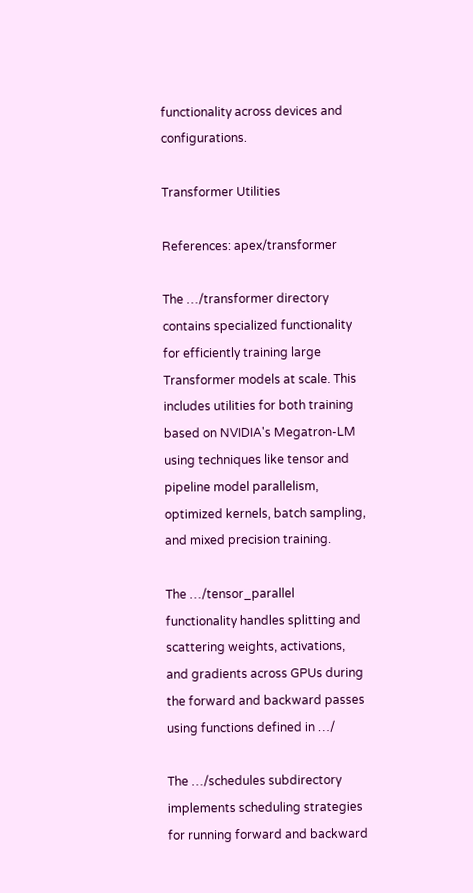functionality across devices and configurations.

Transformer Utilities

References: apex/transformer

The …/transformer directory contains specialized functionality for efficiently training large Transformer models at scale. This includes utilities for both training based on NVIDIA's Megatron-LM using techniques like tensor and pipeline model parallelism, optimized kernels, batch sampling, and mixed precision training.

The …/tensor_parallel functionality handles splitting and scattering weights, activations, and gradients across GPUs during the forward and backward passes using functions defined in …/

The …/schedules subdirectory implements scheduling strategies for running forward and backward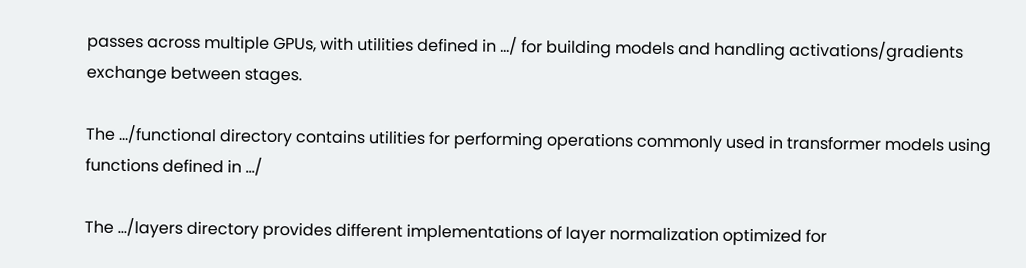passes across multiple GPUs, with utilities defined in …/ for building models and handling activations/gradients exchange between stages.

The …/functional directory contains utilities for performing operations commonly used in transformer models using functions defined in …/

The …/layers directory provides different implementations of layer normalization optimized for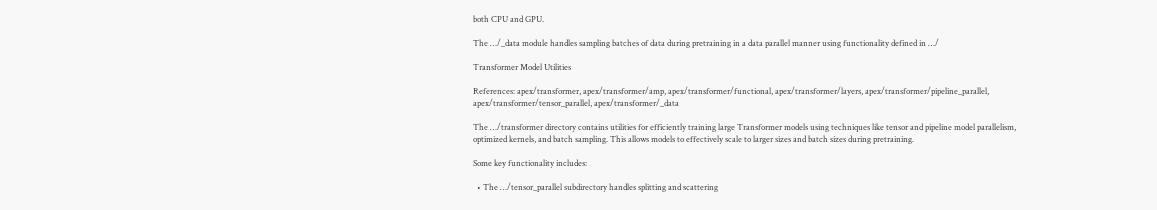both CPU and GPU.

The …/_data module handles sampling batches of data during pretraining in a data parallel manner using functionality defined in …/

Transformer Model Utilities

References: apex/transformer, apex/transformer/amp, apex/transformer/functional, apex/transformer/layers, apex/transformer/pipeline_parallel, apex/transformer/tensor_parallel, apex/transformer/_data

The …/transformer directory contains utilities for efficiently training large Transformer models using techniques like tensor and pipeline model parallelism, optimized kernels, and batch sampling. This allows models to effectively scale to larger sizes and batch sizes during pretraining.

Some key functionality includes:

  • The …/tensor_parallel subdirectory handles splitting and scattering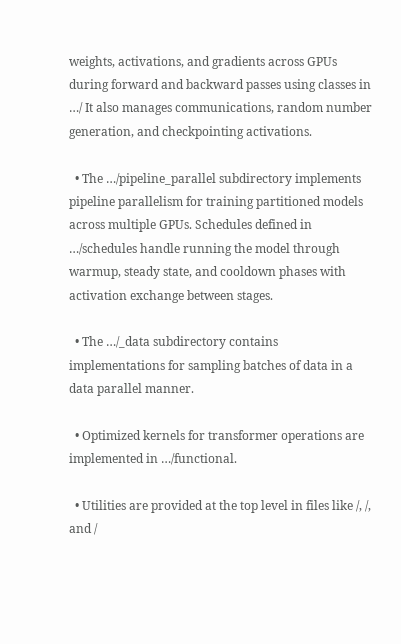weights, activations, and gradients across GPUs during forward and backward passes using classes in …/ It also manages communications, random number generation, and checkpointing activations.

  • The …/pipeline_parallel subdirectory implements pipeline parallelism for training partitioned models across multiple GPUs. Schedules defined in …/schedules handle running the model through warmup, steady state, and cooldown phases with activation exchange between stages.

  • The …/_data subdirectory contains implementations for sampling batches of data in a data parallel manner.

  • Optimized kernels for transformer operations are implemented in …/functional.

  • Utilities are provided at the top level in files like /, /, and /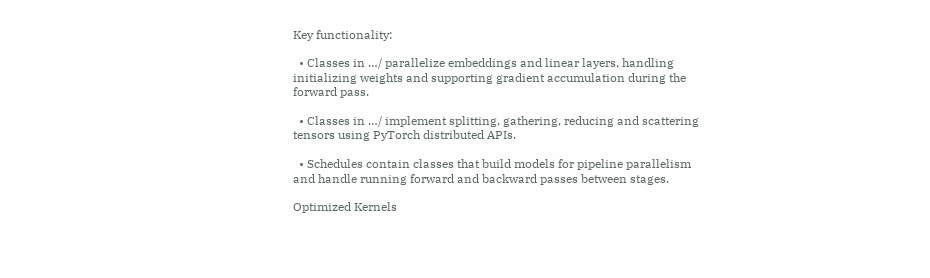Key functionality:

  • Classes in …/ parallelize embeddings and linear layers, handling initializing weights and supporting gradient accumulation during the forward pass.

  • Classes in …/ implement splitting, gathering, reducing and scattering tensors using PyTorch distributed APIs.

  • Schedules contain classes that build models for pipeline parallelism and handle running forward and backward passes between stages.

Optimized Kernels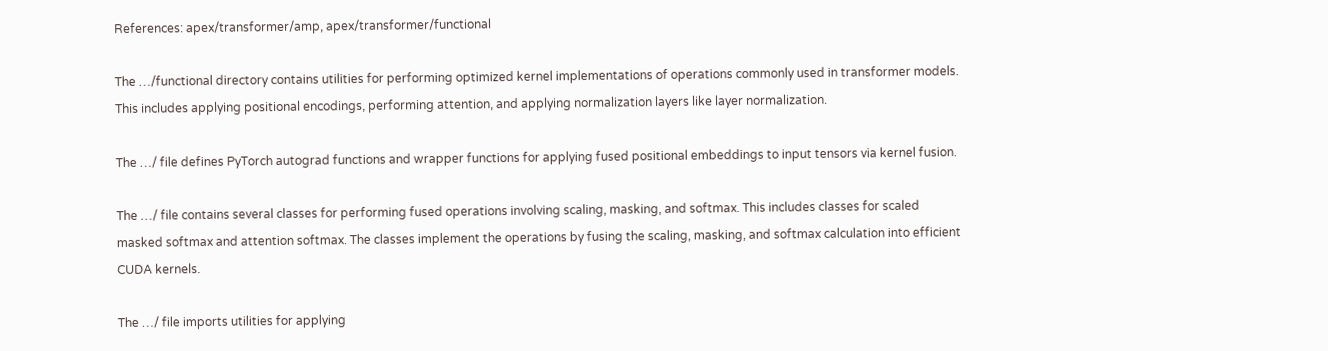References: apex/transformer/amp, apex/transformer/functional

The …/functional directory contains utilities for performing optimized kernel implementations of operations commonly used in transformer models. This includes applying positional encodings, performing attention, and applying normalization layers like layer normalization.

The …/ file defines PyTorch autograd functions and wrapper functions for applying fused positional embeddings to input tensors via kernel fusion.

The …/ file contains several classes for performing fused operations involving scaling, masking, and softmax. This includes classes for scaled masked softmax and attention softmax. The classes implement the operations by fusing the scaling, masking, and softmax calculation into efficient CUDA kernels.

The …/ file imports utilities for applying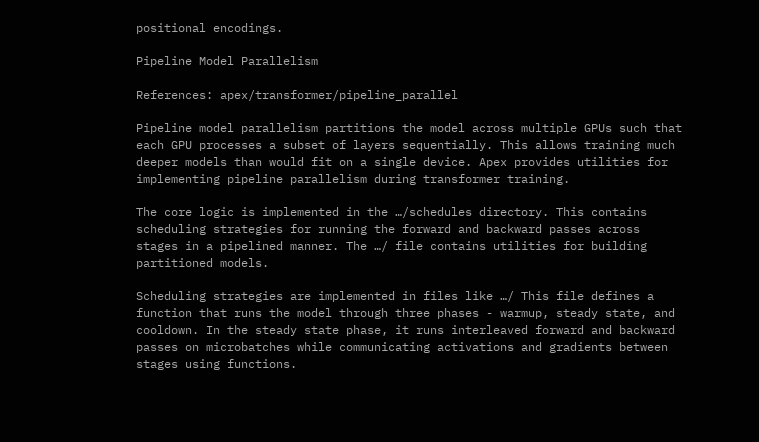positional encodings.

Pipeline Model Parallelism

References: apex/transformer/pipeline_parallel

Pipeline model parallelism partitions the model across multiple GPUs such that each GPU processes a subset of layers sequentially. This allows training much deeper models than would fit on a single device. Apex provides utilities for implementing pipeline parallelism during transformer training.

The core logic is implemented in the …/schedules directory. This contains scheduling strategies for running the forward and backward passes across stages in a pipelined manner. The …/ file contains utilities for building partitioned models.

Scheduling strategies are implemented in files like …/ This file defines a function that runs the model through three phases - warmup, steady state, and cooldown. In the steady state phase, it runs interleaved forward and backward passes on microbatches while communicating activations and gradients between stages using functions.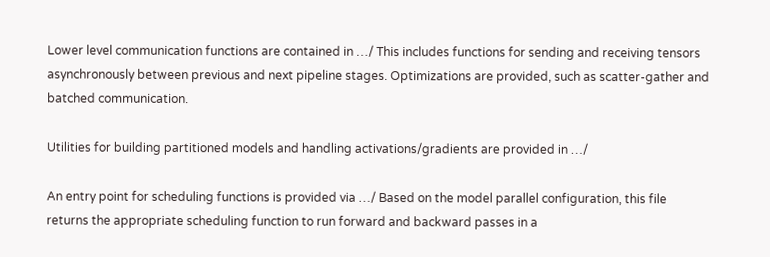Lower level communication functions are contained in …/ This includes functions for sending and receiving tensors asynchronously between previous and next pipeline stages. Optimizations are provided, such as scatter-gather and batched communication.

Utilities for building partitioned models and handling activations/gradients are provided in …/

An entry point for scheduling functions is provided via …/ Based on the model parallel configuration, this file returns the appropriate scheduling function to run forward and backward passes in a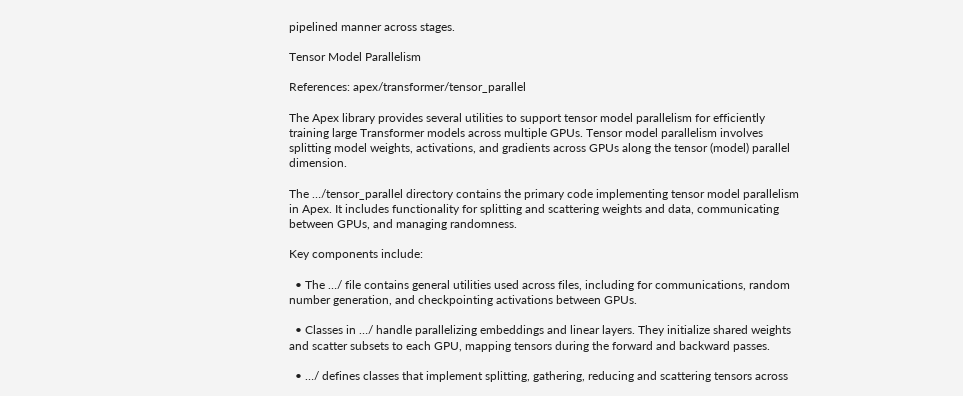pipelined manner across stages.

Tensor Model Parallelism

References: apex/transformer/tensor_parallel

The Apex library provides several utilities to support tensor model parallelism for efficiently training large Transformer models across multiple GPUs. Tensor model parallelism involves splitting model weights, activations, and gradients across GPUs along the tensor (model) parallel dimension.

The …/tensor_parallel directory contains the primary code implementing tensor model parallelism in Apex. It includes functionality for splitting and scattering weights and data, communicating between GPUs, and managing randomness.

Key components include:

  • The …/ file contains general utilities used across files, including for communications, random number generation, and checkpointing activations between GPUs.

  • Classes in …/ handle parallelizing embeddings and linear layers. They initialize shared weights and scatter subsets to each GPU, mapping tensors during the forward and backward passes.

  • …/ defines classes that implement splitting, gathering, reducing and scattering tensors across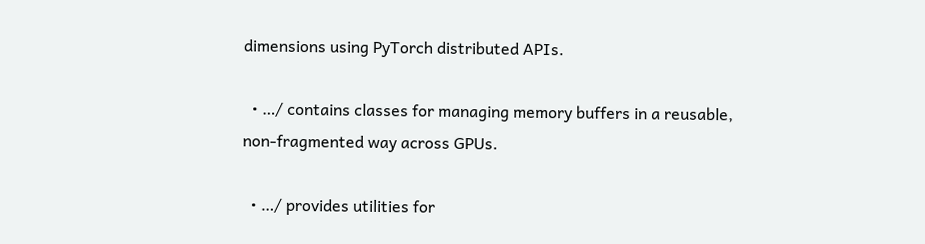dimensions using PyTorch distributed APIs.

  • …/ contains classes for managing memory buffers in a reusable, non-fragmented way across GPUs.

  • …/ provides utilities for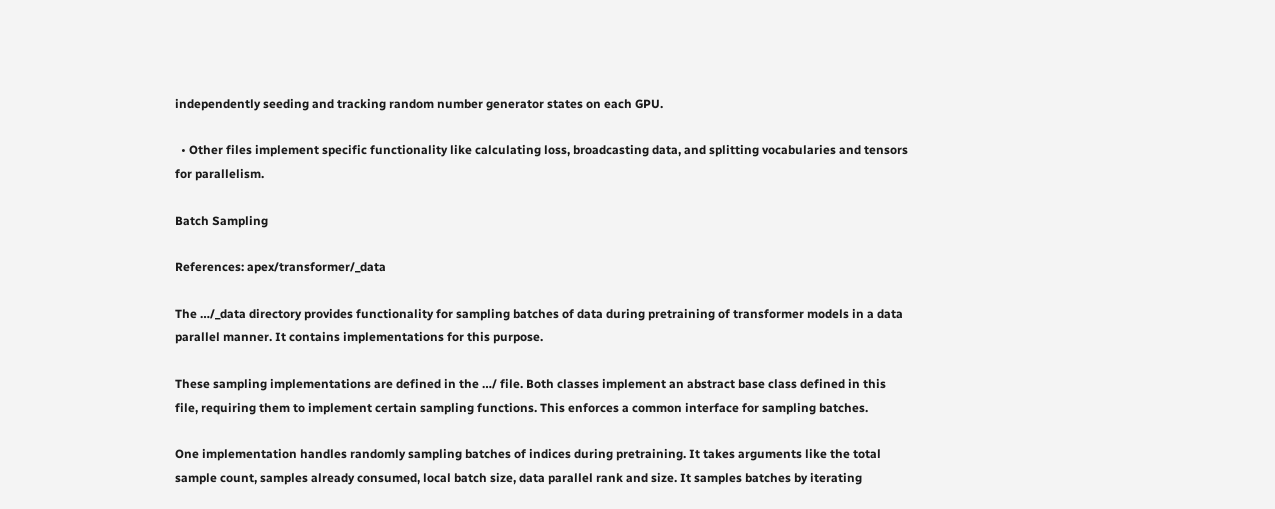independently seeding and tracking random number generator states on each GPU.

  • Other files implement specific functionality like calculating loss, broadcasting data, and splitting vocabularies and tensors for parallelism.

Batch Sampling

References: apex/transformer/_data

The …/_data directory provides functionality for sampling batches of data during pretraining of transformer models in a data parallel manner. It contains implementations for this purpose.

These sampling implementations are defined in the …/ file. Both classes implement an abstract base class defined in this file, requiring them to implement certain sampling functions. This enforces a common interface for sampling batches.

One implementation handles randomly sampling batches of indices during pretraining. It takes arguments like the total sample count, samples already consumed, local batch size, data parallel rank and size. It samples batches by iterating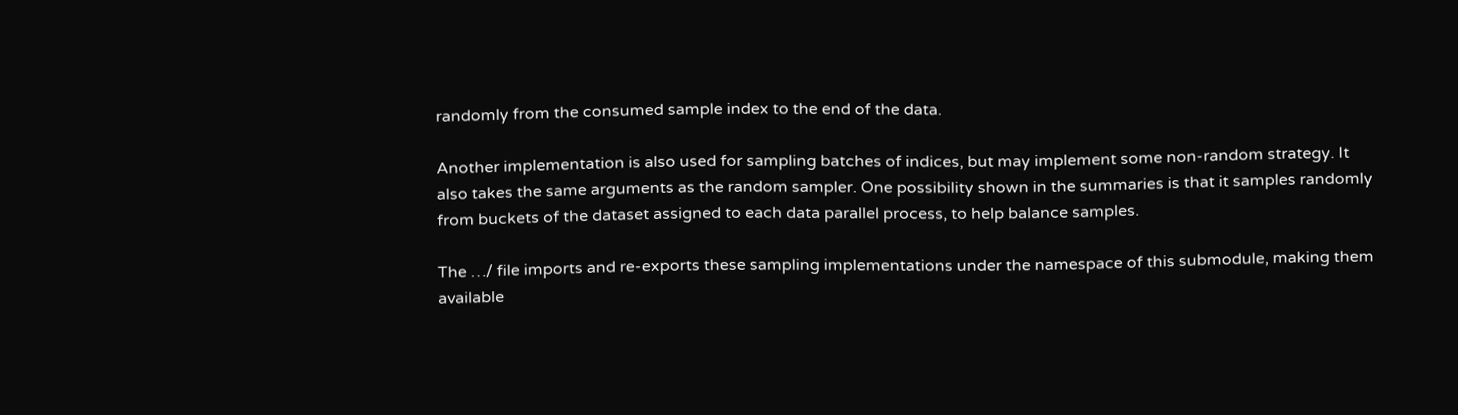randomly from the consumed sample index to the end of the data.

Another implementation is also used for sampling batches of indices, but may implement some non-random strategy. It also takes the same arguments as the random sampler. One possibility shown in the summaries is that it samples randomly from buckets of the dataset assigned to each data parallel process, to help balance samples.

The …/ file imports and re-exports these sampling implementations under the namespace of this submodule, making them available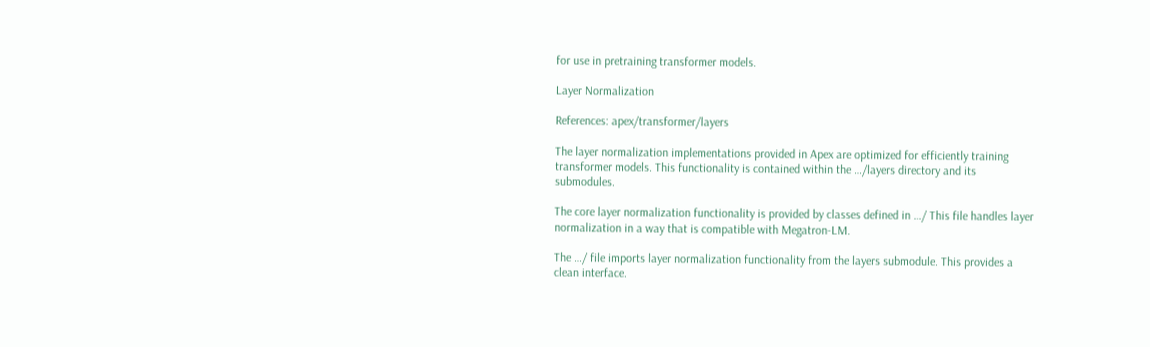for use in pretraining transformer models.

Layer Normalization

References: apex/transformer/layers

The layer normalization implementations provided in Apex are optimized for efficiently training transformer models. This functionality is contained within the …/layers directory and its submodules.

The core layer normalization functionality is provided by classes defined in …/ This file handles layer normalization in a way that is compatible with Megatron-LM.

The …/ file imports layer normalization functionality from the layers submodule. This provides a clean interface.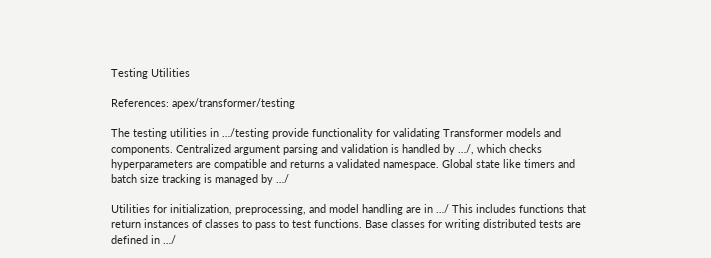Testing Utilities

References: apex/transformer/testing

The testing utilities in …/testing provide functionality for validating Transformer models and components. Centralized argument parsing and validation is handled by …/, which checks hyperparameters are compatible and returns a validated namespace. Global state like timers and batch size tracking is managed by …/

Utilities for initialization, preprocessing, and model handling are in …/ This includes functions that return instances of classes to pass to test functions. Base classes for writing distributed tests are defined in …/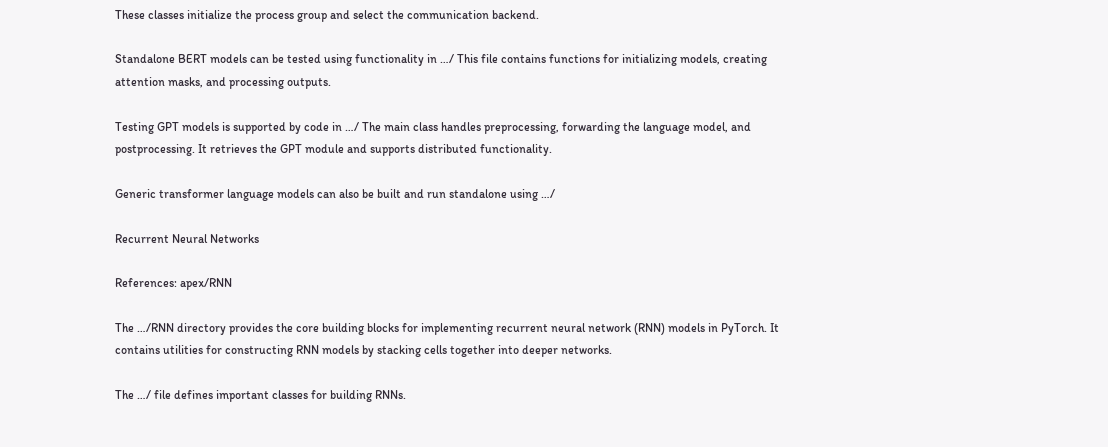These classes initialize the process group and select the communication backend.

Standalone BERT models can be tested using functionality in …/ This file contains functions for initializing models, creating attention masks, and processing outputs.

Testing GPT models is supported by code in …/ The main class handles preprocessing, forwarding the language model, and postprocessing. It retrieves the GPT module and supports distributed functionality.

Generic transformer language models can also be built and run standalone using …/

Recurrent Neural Networks

References: apex/RNN

The …/RNN directory provides the core building blocks for implementing recurrent neural network (RNN) models in PyTorch. It contains utilities for constructing RNN models by stacking cells together into deeper networks.

The …/ file defines important classes for building RNNs.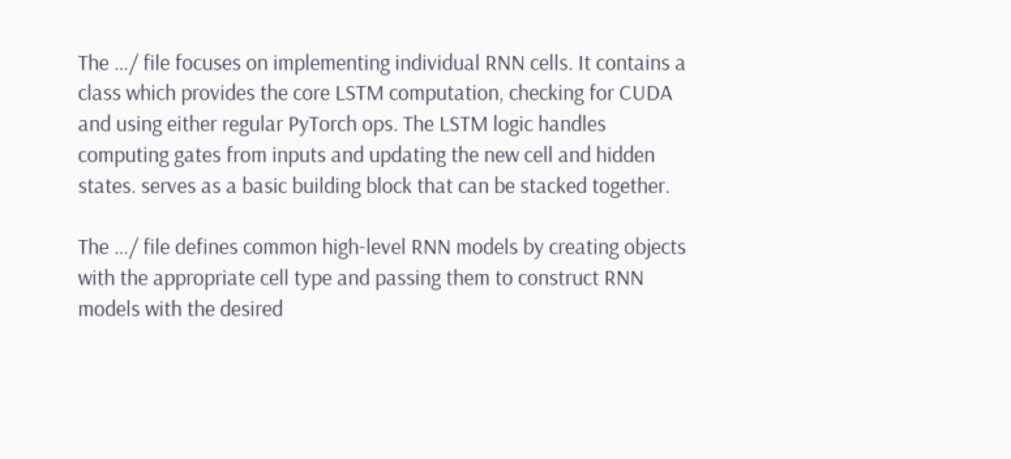The …/ file focuses on implementing individual RNN cells. It contains a class which provides the core LSTM computation, checking for CUDA and using either regular PyTorch ops. The LSTM logic handles computing gates from inputs and updating the new cell and hidden states. serves as a basic building block that can be stacked together.

The …/ file defines common high-level RNN models by creating objects with the appropriate cell type and passing them to construct RNN models with the desired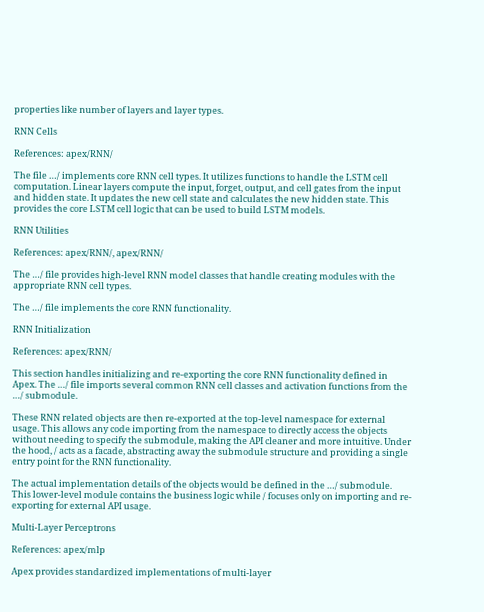properties like number of layers and layer types.

RNN Cells

References: apex/RNN/

The file …/ implements core RNN cell types. It utilizes functions to handle the LSTM cell computation. Linear layers compute the input, forget, output, and cell gates from the input and hidden state. It updates the new cell state and calculates the new hidden state. This provides the core LSTM cell logic that can be used to build LSTM models.

RNN Utilities

References: apex/RNN/, apex/RNN/

The …/ file provides high-level RNN model classes that handle creating modules with the appropriate RNN cell types.

The …/ file implements the core RNN functionality.

RNN Initialization

References: apex/RNN/

This section handles initializing and re-exporting the core RNN functionality defined in Apex. The …/ file imports several common RNN cell classes and activation functions from the …/ submodule.

These RNN related objects are then re-exported at the top-level namespace for external usage. This allows any code importing from the namespace to directly access the objects without needing to specify the submodule, making the API cleaner and more intuitive. Under the hood, / acts as a facade, abstracting away the submodule structure and providing a single entry point for the RNN functionality.

The actual implementation details of the objects would be defined in the …/ submodule. This lower-level module contains the business logic while / focuses only on importing and re-exporting for external API usage.

Multi-Layer Perceptrons

References: apex/mlp

Apex provides standardized implementations of multi-layer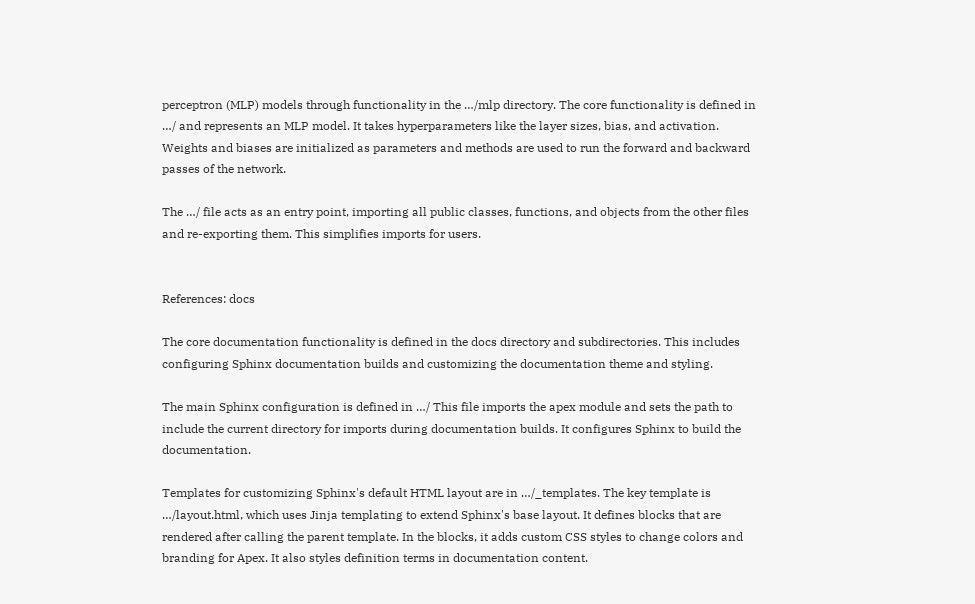perceptron (MLP) models through functionality in the …/mlp directory. The core functionality is defined in …/ and represents an MLP model. It takes hyperparameters like the layer sizes, bias, and activation. Weights and biases are initialized as parameters and methods are used to run the forward and backward passes of the network.

The …/ file acts as an entry point, importing all public classes, functions, and objects from the other files and re-exporting them. This simplifies imports for users.


References: docs

The core documentation functionality is defined in the docs directory and subdirectories. This includes configuring Sphinx documentation builds and customizing the documentation theme and styling.

The main Sphinx configuration is defined in …/ This file imports the apex module and sets the path to include the current directory for imports during documentation builds. It configures Sphinx to build the documentation.

Templates for customizing Sphinx's default HTML layout are in …/_templates. The key template is …/layout.html, which uses Jinja templating to extend Sphinx's base layout. It defines blocks that are rendered after calling the parent template. In the blocks, it adds custom CSS styles to change colors and branding for Apex. It also styles definition terms in documentation content.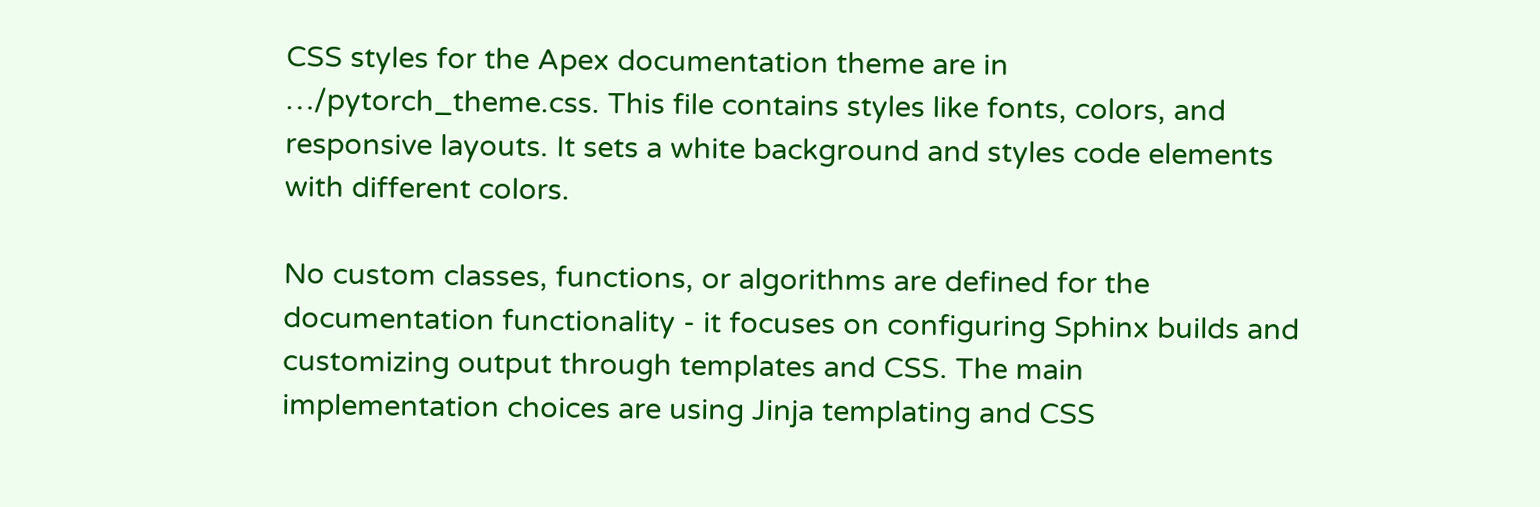CSS styles for the Apex documentation theme are in …/pytorch_theme.css. This file contains styles like fonts, colors, and responsive layouts. It sets a white background and styles code elements with different colors.

No custom classes, functions, or algorithms are defined for the documentation functionality - it focuses on configuring Sphinx builds and customizing output through templates and CSS. The main implementation choices are using Jinja templating and CSS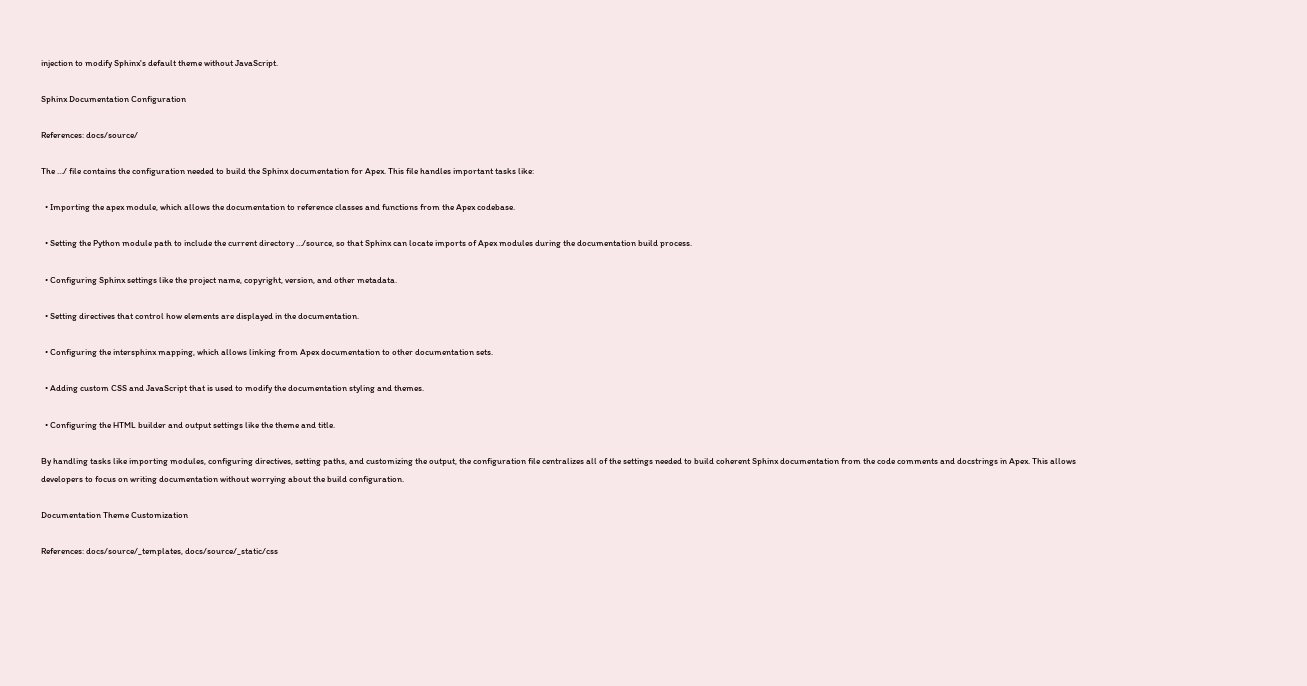injection to modify Sphinx's default theme without JavaScript.

Sphinx Documentation Configuration

References: docs/source/

The …/ file contains the configuration needed to build the Sphinx documentation for Apex. This file handles important tasks like:

  • Importing the apex module, which allows the documentation to reference classes and functions from the Apex codebase.

  • Setting the Python module path to include the current directory …/source, so that Sphinx can locate imports of Apex modules during the documentation build process.

  • Configuring Sphinx settings like the project name, copyright, version, and other metadata.

  • Setting directives that control how elements are displayed in the documentation.

  • Configuring the intersphinx mapping, which allows linking from Apex documentation to other documentation sets.

  • Adding custom CSS and JavaScript that is used to modify the documentation styling and themes.

  • Configuring the HTML builder and output settings like the theme and title.

By handling tasks like importing modules, configuring directives, setting paths, and customizing the output, the configuration file centralizes all of the settings needed to build coherent Sphinx documentation from the code comments and docstrings in Apex. This allows developers to focus on writing documentation without worrying about the build configuration.

Documentation Theme Customization

References: docs/source/_templates, docs/source/_static/css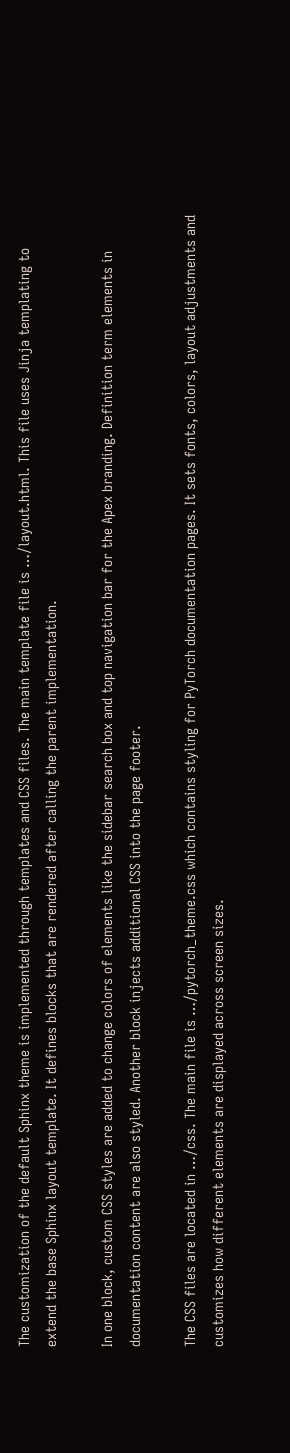The customization of the default Sphinx theme is implemented through templates and CSS files. The main template file is …/layout.html. This file uses Jinja templating to extend the base Sphinx layout template. It defines blocks that are rendered after calling the parent implementation.

In one block, custom CSS styles are added to change colors of elements like the sidebar search box and top navigation bar for the Apex branding. Definition term elements in documentation content are also styled. Another block injects additional CSS into the page footer.

The CSS files are located in …/css. The main file is …/pytorch_theme.css which contains styling for PyTorch documentation pages. It sets fonts, colors, layout adjustments and customizes how different elements are displayed across screen sizes.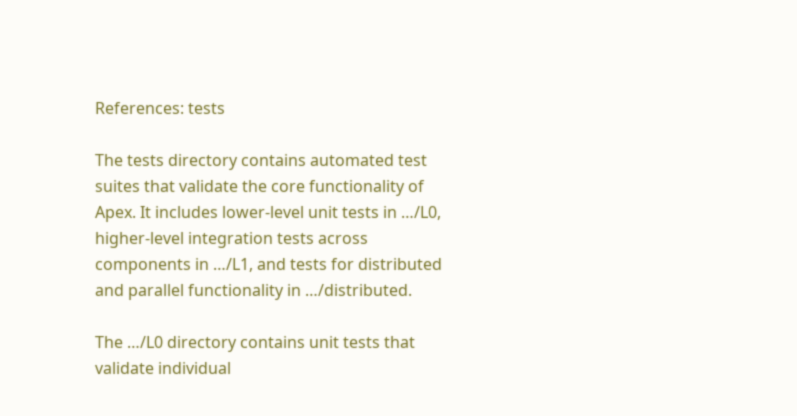References: tests

The tests directory contains automated test suites that validate the core functionality of Apex. It includes lower-level unit tests in …/L0, higher-level integration tests across components in …/L1, and tests for distributed and parallel functionality in …/distributed.

The …/L0 directory contains unit tests that validate individual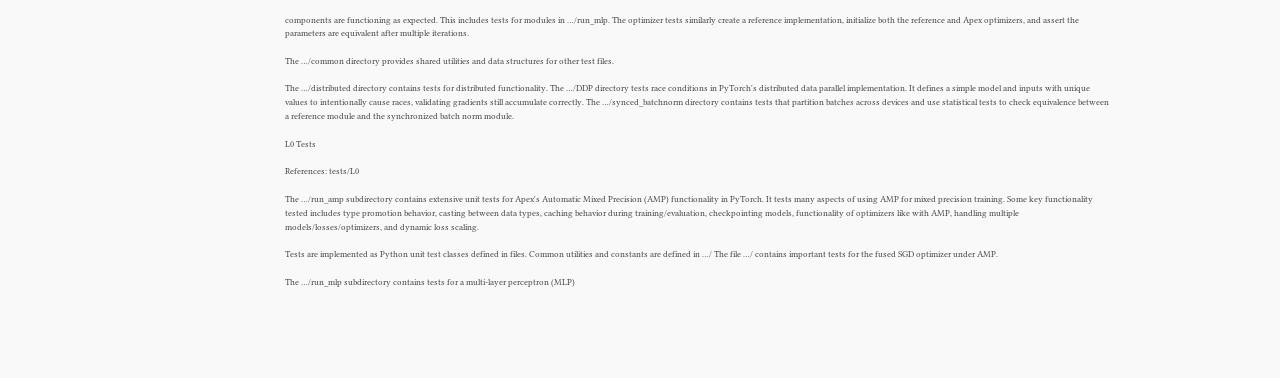components are functioning as expected. This includes tests for modules in …/run_mlp. The optimizer tests similarly create a reference implementation, initialize both the reference and Apex optimizers, and assert the parameters are equivalent after multiple iterations.

The …/common directory provides shared utilities and data structures for other test files.

The …/distributed directory contains tests for distributed functionality. The …/DDP directory tests race conditions in PyTorch's distributed data parallel implementation. It defines a simple model and inputs with unique values to intentionally cause races, validating gradients still accumulate correctly. The …/synced_batchnorm directory contains tests that partition batches across devices and use statistical tests to check equivalence between a reference module and the synchronized batch norm module.

L0 Tests

References: tests/L0

The …/run_amp subdirectory contains extensive unit tests for Apex's Automatic Mixed Precision (AMP) functionality in PyTorch. It tests many aspects of using AMP for mixed precision training. Some key functionality tested includes type promotion behavior, casting between data types, caching behavior during training/evaluation, checkpointing models, functionality of optimizers like with AMP, handling multiple models/losses/optimizers, and dynamic loss scaling.

Tests are implemented as Python unit test classes defined in files. Common utilities and constants are defined in …/ The file …/ contains important tests for the fused SGD optimizer under AMP.

The …/run_mlp subdirectory contains tests for a multi-layer perceptron (MLP)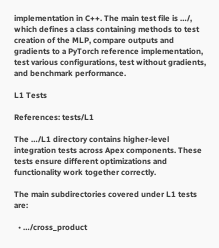implementation in C++. The main test file is …/, which defines a class containing methods to test creation of the MLP, compare outputs and gradients to a PyTorch reference implementation, test various configurations, test without gradients, and benchmark performance.

L1 Tests

References: tests/L1

The …/L1 directory contains higher-level integration tests across Apex components. These tests ensure different optimizations and functionality work together correctly.

The main subdirectories covered under L1 tests are:

  • …/cross_product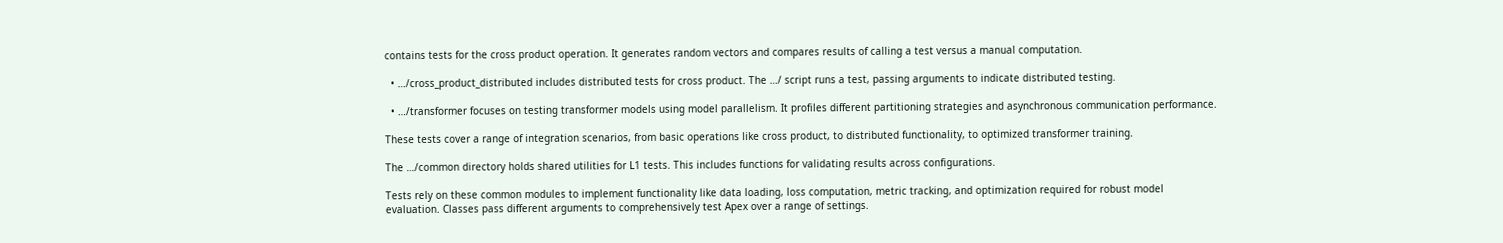contains tests for the cross product operation. It generates random vectors and compares results of calling a test versus a manual computation.

  • …/cross_product_distributed includes distributed tests for cross product. The …/ script runs a test, passing arguments to indicate distributed testing.

  • …/transformer focuses on testing transformer models using model parallelism. It profiles different partitioning strategies and asynchronous communication performance.

These tests cover a range of integration scenarios, from basic operations like cross product, to distributed functionality, to optimized transformer training.

The …/common directory holds shared utilities for L1 tests. This includes functions for validating results across configurations.

Tests rely on these common modules to implement functionality like data loading, loss computation, metric tracking, and optimization required for robust model evaluation. Classes pass different arguments to comprehensively test Apex over a range of settings.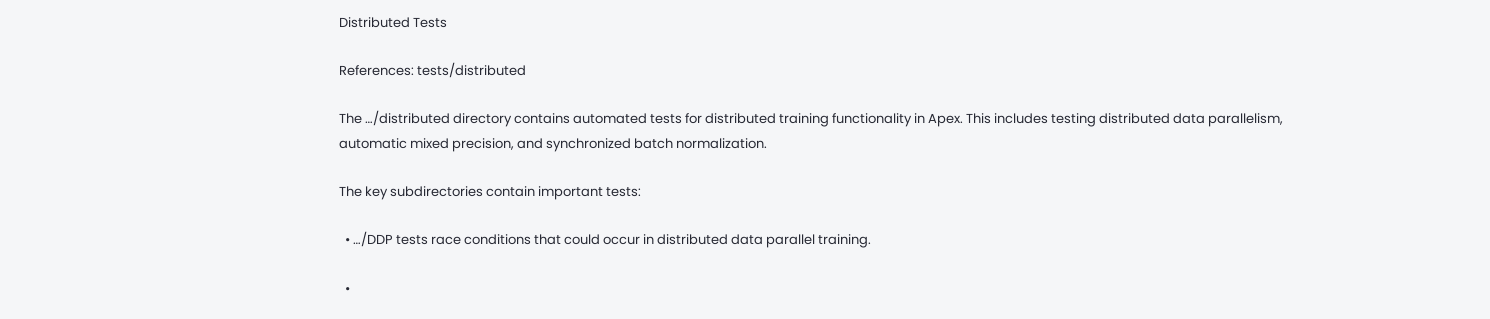Distributed Tests

References: tests/distributed

The …/distributed directory contains automated tests for distributed training functionality in Apex. This includes testing distributed data parallelism, automatic mixed precision, and synchronized batch normalization.

The key subdirectories contain important tests:

  • …/DDP tests race conditions that could occur in distributed data parallel training.

  •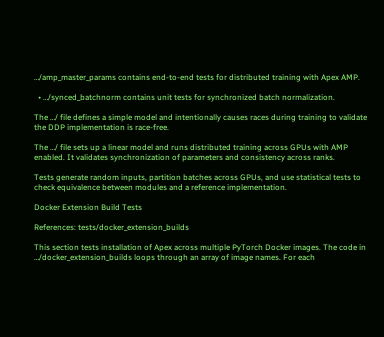…/amp_master_params contains end-to-end tests for distributed training with Apex AMP.

  • …/synced_batchnorm contains unit tests for synchronized batch normalization.

The …/ file defines a simple model and intentionally causes races during training to validate the DDP implementation is race-free.

The …/ file sets up a linear model and runs distributed training across GPUs with AMP enabled. It validates synchronization of parameters and consistency across ranks.

Tests generate random inputs, partition batches across GPUs, and use statistical tests to check equivalence between modules and a reference implementation.

Docker Extension Build Tests

References: tests/docker_extension_builds

This section tests installation of Apex across multiple PyTorch Docker images. The code in …/docker_extension_builds loops through an array of image names. For each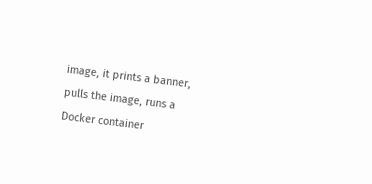image, it prints a banner, pulls the image, runs a Docker container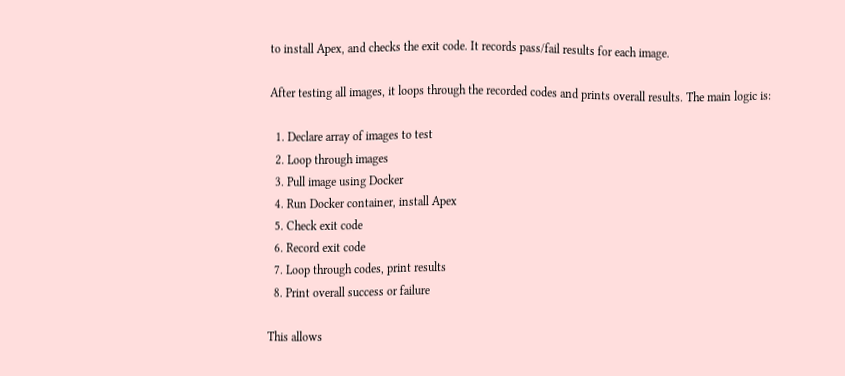to install Apex, and checks the exit code. It records pass/fail results for each image.

After testing all images, it loops through the recorded codes and prints overall results. The main logic is:

  1. Declare array of images to test
  2. Loop through images
  3. Pull image using Docker
  4. Run Docker container, install Apex
  5. Check exit code
  6. Record exit code
  7. Loop through codes, print results
  8. Print overall success or failure

This allows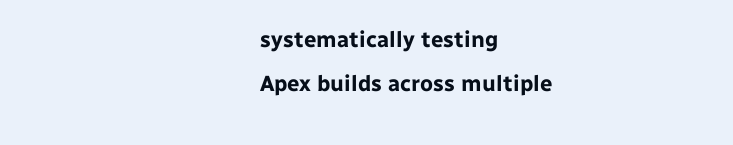systematically testing Apex builds across multiple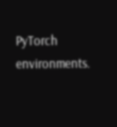PyTorch environments.